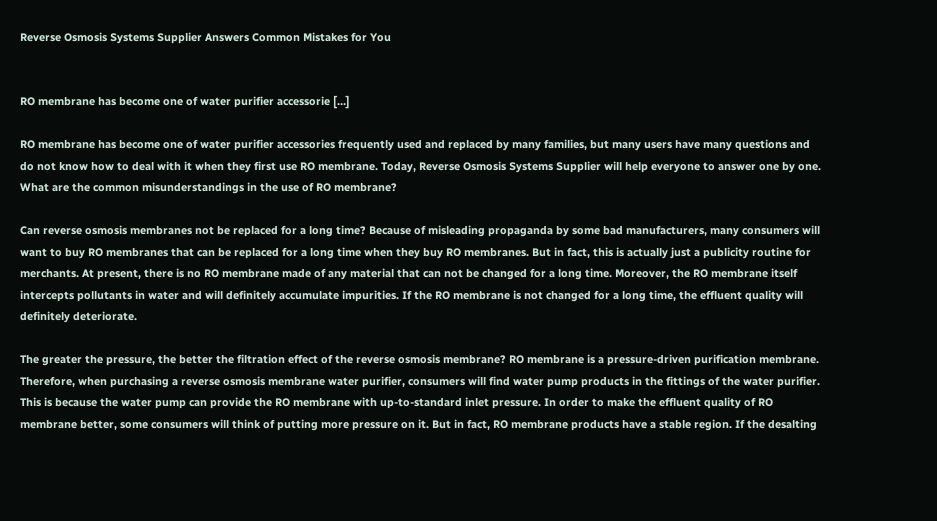Reverse Osmosis Systems Supplier Answers Common Mistakes for You


RO membrane has become one of water purifier accessorie […]

RO membrane has become one of water purifier accessories frequently used and replaced by many families, but many users have many questions and do not know how to deal with it when they first use RO membrane. Today, Reverse Osmosis Systems Supplier will help everyone to answer one by one. What are the common misunderstandings in the use of RO membrane?

Can reverse osmosis membranes not be replaced for a long time? Because of misleading propaganda by some bad manufacturers, many consumers will want to buy RO membranes that can be replaced for a long time when they buy RO membranes. But in fact, this is actually just a publicity routine for merchants. At present, there is no RO membrane made of any material that can not be changed for a long time. Moreover, the RO membrane itself intercepts pollutants in water and will definitely accumulate impurities. If the RO membrane is not changed for a long time, the effluent quality will definitely deteriorate.

The greater the pressure, the better the filtration effect of the reverse osmosis membrane? RO membrane is a pressure-driven purification membrane. Therefore, when purchasing a reverse osmosis membrane water purifier, consumers will find water pump products in the fittings of the water purifier. This is because the water pump can provide the RO membrane with up-to-standard inlet pressure. In order to make the effluent quality of RO membrane better, some consumers will think of putting more pressure on it. But in fact, RO membrane products have a stable region. If the desalting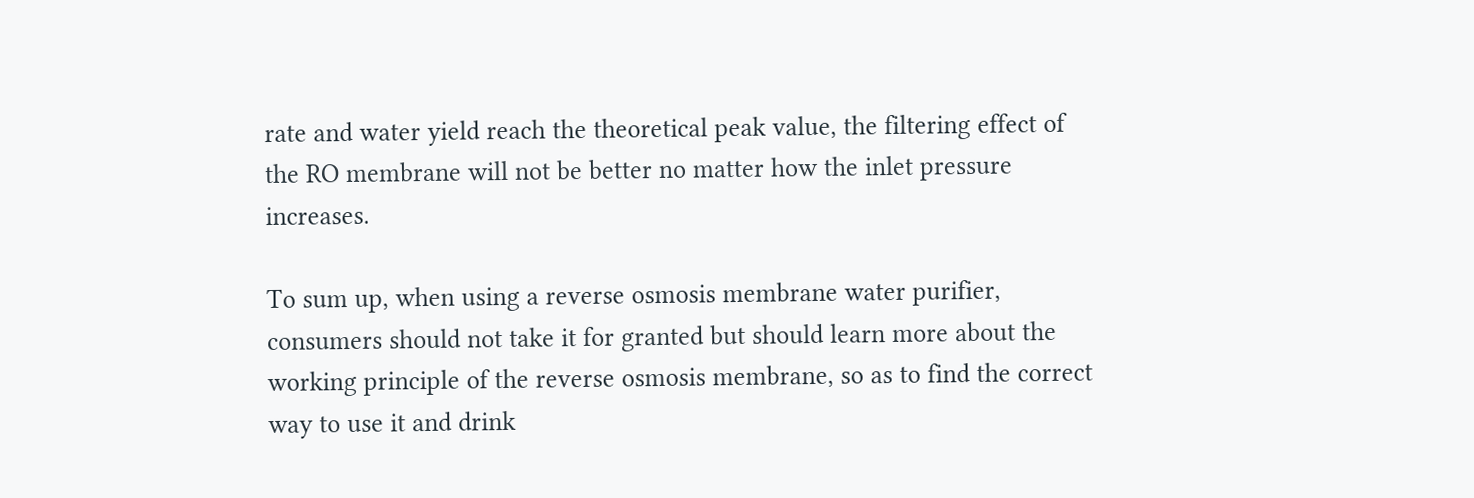rate and water yield reach the theoretical peak value, the filtering effect of the RO membrane will not be better no matter how the inlet pressure increases.

To sum up, when using a reverse osmosis membrane water purifier, consumers should not take it for granted but should learn more about the working principle of the reverse osmosis membrane, so as to find the correct way to use it and drink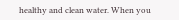healthy and clean water. When you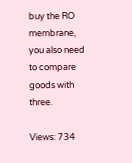buy the RO membrane, you also need to compare goods with three.

Views: 734